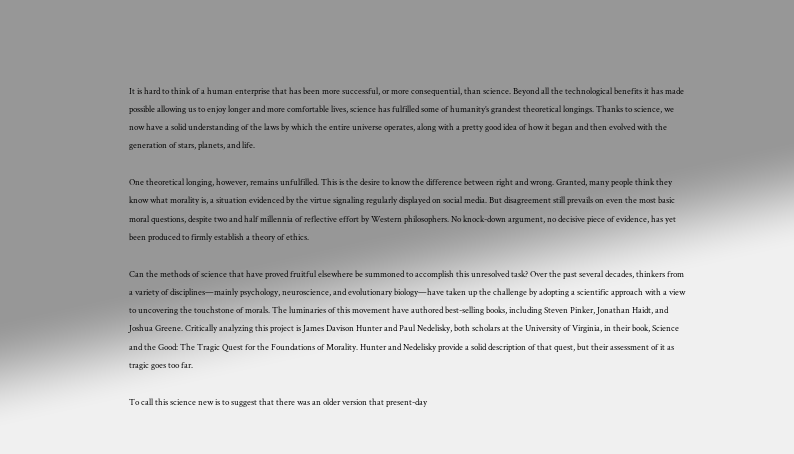It is hard to think of a human enterprise that has been more successful, or more consequential, than science. Beyond all the technological benefits it has made possible allowing us to enjoy longer and more comfortable lives, science has fulfilled some of humanity’s grandest theoretical longings. Thanks to science, we now have a solid understanding of the laws by which the entire universe operates, along with a pretty good idea of how it began and then evolved with the generation of stars, planets, and life.

One theoretical longing, however, remains unfulfilled. This is the desire to know the difference between right and wrong. Granted, many people think they know what morality is, a situation evidenced by the virtue signaling regularly displayed on social media. But disagreement still prevails on even the most basic moral questions, despite two and half millennia of reflective effort by Western philosophers. No knock-down argument, no decisive piece of evidence, has yet been produced to firmly establish a theory of ethics.

Can the methods of science that have proved fruitful elsewhere be summoned to accomplish this unresolved task? Over the past several decades, thinkers from a variety of disciplines—mainly psychology, neuroscience, and evolutionary biology—have taken up the challenge by adopting a scientific approach with a view to uncovering the touchstone of morals. The luminaries of this movement have authored best-selling books, including Steven Pinker, Jonathan Haidt, and Joshua Greene. Critically analyzing this project is James Davison Hunter and Paul Nedelisky, both scholars at the University of Virginia, in their book, Science and the Good: The Tragic Quest for the Foundations of Morality. Hunter and Nedelisky provide a solid description of that quest, but their assessment of it as tragic goes too far.

To call this science new is to suggest that there was an older version that present-day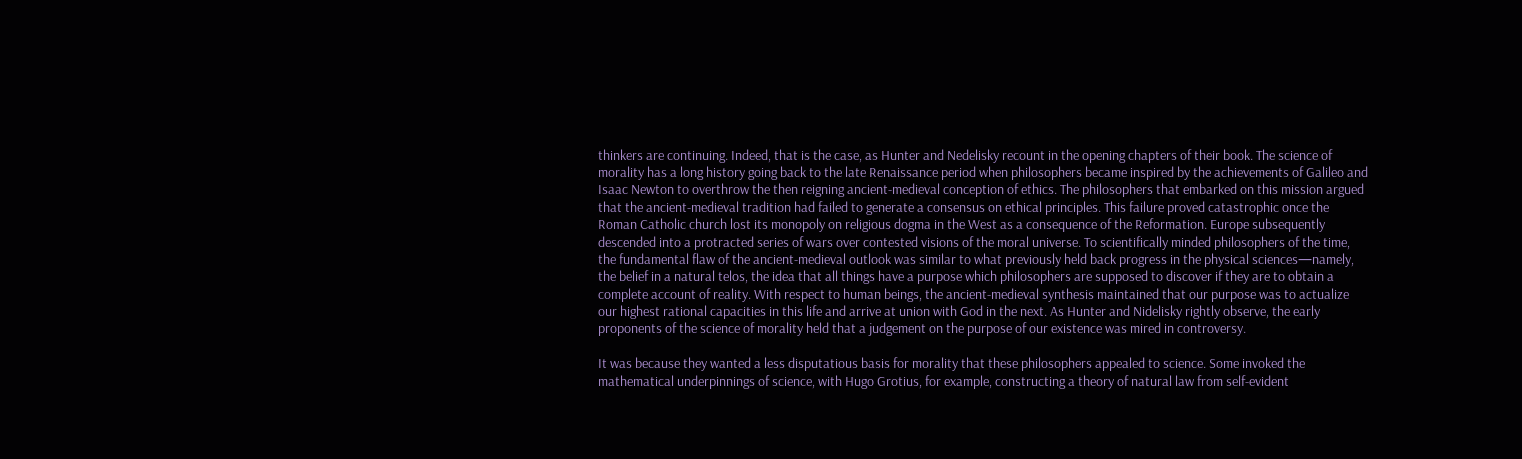thinkers are continuing. Indeed, that is the case, as Hunter and Nedelisky recount in the opening chapters of their book. The science of morality has a long history going back to the late Renaissance period when philosophers became inspired by the achievements of Galileo and Isaac Newton to overthrow the then reigning ancient-medieval conception of ethics. The philosophers that embarked on this mission argued that the ancient-medieval tradition had failed to generate a consensus on ethical principles. This failure proved catastrophic once the Roman Catholic church lost its monopoly on religious dogma in the West as a consequence of the Reformation. Europe subsequently descended into a protracted series of wars over contested visions of the moral universe. To scientifically minded philosophers of the time, the fundamental flaw of the ancient-medieval outlook was similar to what previously held back progress in the physical sciences—namely, the belief in a natural telos, the idea that all things have a purpose which philosophers are supposed to discover if they are to obtain a complete account of reality. With respect to human beings, the ancient-medieval synthesis maintained that our purpose was to actualize our highest rational capacities in this life and arrive at union with God in the next. As Hunter and Nidelisky rightly observe, the early proponents of the science of morality held that a judgement on the purpose of our existence was mired in controversy.

It was because they wanted a less disputatious basis for morality that these philosophers appealed to science. Some invoked the mathematical underpinnings of science, with Hugo Grotius, for example, constructing a theory of natural law from self-evident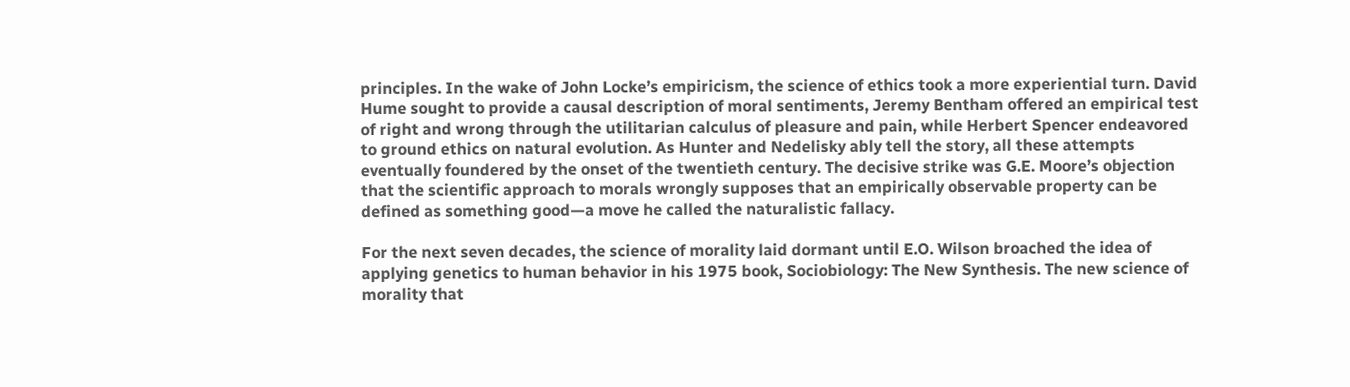principles. In the wake of John Locke’s empiricism, the science of ethics took a more experiential turn. David Hume sought to provide a causal description of moral sentiments, Jeremy Bentham offered an empirical test of right and wrong through the utilitarian calculus of pleasure and pain, while Herbert Spencer endeavored to ground ethics on natural evolution. As Hunter and Nedelisky ably tell the story, all these attempts eventually foundered by the onset of the twentieth century. The decisive strike was G.E. Moore’s objection that the scientific approach to morals wrongly supposes that an empirically observable property can be defined as something good—a move he called the naturalistic fallacy.

For the next seven decades, the science of morality laid dormant until E.O. Wilson broached the idea of applying genetics to human behavior in his 1975 book, Sociobiology: The New Synthesis. The new science of morality that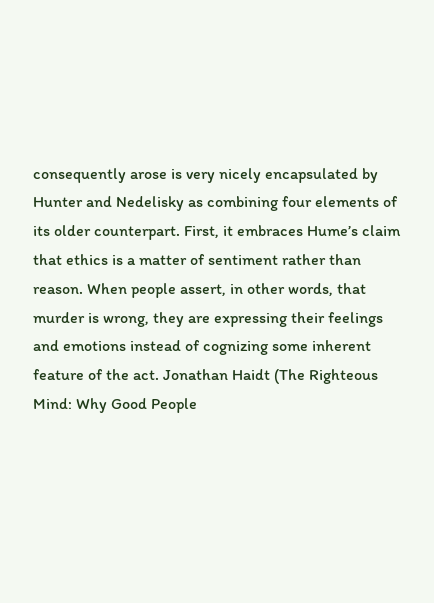consequently arose is very nicely encapsulated by Hunter and Nedelisky as combining four elements of its older counterpart. First, it embraces Hume’s claim that ethics is a matter of sentiment rather than reason. When people assert, in other words, that murder is wrong, they are expressing their feelings and emotions instead of cognizing some inherent feature of the act. Jonathan Haidt (The Righteous Mind: Why Good People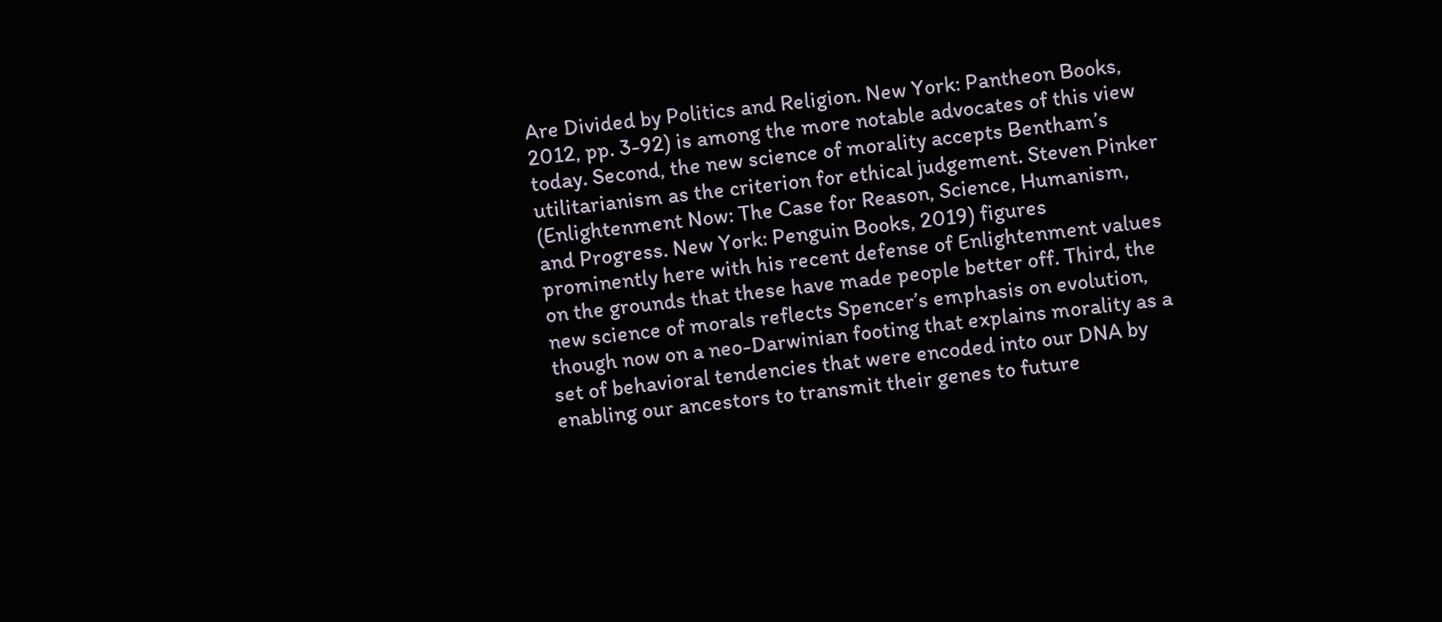Are Divided by Politics and Religion. New York: Pantheon Books, 2012, pp. 3-92) is among the more notable advocates of this view today. Second, the new science of morality accepts Bentham’s utilitarianism as the criterion for ethical judgement. Steven Pinker (Enlightenment Now: The Case for Reason, Science, Humanism, and Progress. New York: Penguin Books, 2019) figures prominently here with his recent defense of Enlightenment values on the grounds that these have made people better off. Third, the new science of morals reflects Spencer’s emphasis on evolution, though now on a neo-Darwinian footing that explains morality as a set of behavioral tendencies that were encoded into our DNA by enabling our ancestors to transmit their genes to future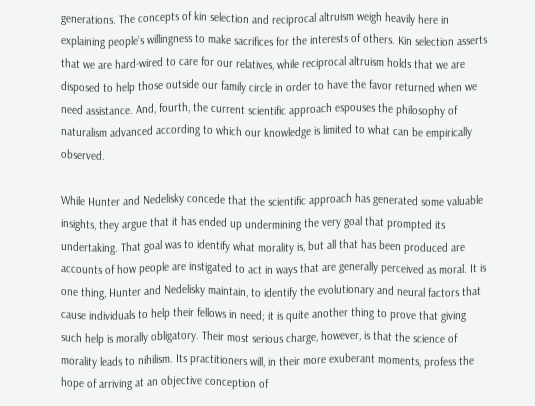generations. The concepts of kin selection and reciprocal altruism weigh heavily here in explaining people’s willingness to make sacrifices for the interests of others. Kin selection asserts that we are hard-wired to care for our relatives, while reciprocal altruism holds that we are disposed to help those outside our family circle in order to have the favor returned when we need assistance. And, fourth, the current scientific approach espouses the philosophy of naturalism advanced according to which our knowledge is limited to what can be empirically observed.

While Hunter and Nedelisky concede that the scientific approach has generated some valuable insights, they argue that it has ended up undermining the very goal that prompted its undertaking. That goal was to identify what morality is, but all that has been produced are accounts of how people are instigated to act in ways that are generally perceived as moral. It is one thing, Hunter and Nedelisky maintain, to identify the evolutionary and neural factors that cause individuals to help their fellows in need; it is quite another thing to prove that giving such help is morally obligatory. Their most serious charge, however, is that the science of morality leads to nihilism. Its practitioners will, in their more exuberant moments, profess the hope of arriving at an objective conception of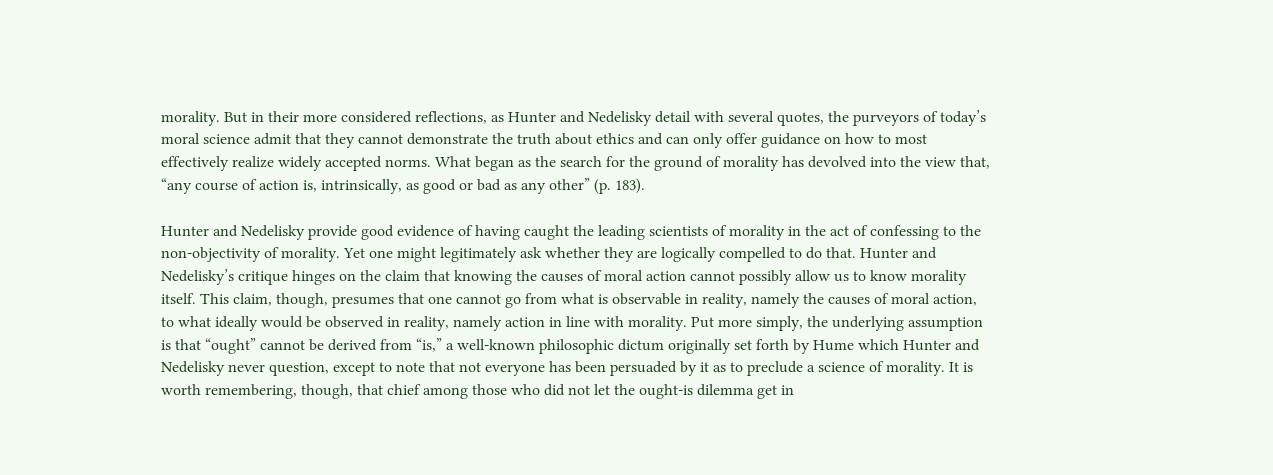morality. But in their more considered reflections, as Hunter and Nedelisky detail with several quotes, the purveyors of today’s moral science admit that they cannot demonstrate the truth about ethics and can only offer guidance on how to most effectively realize widely accepted norms. What began as the search for the ground of morality has devolved into the view that, “any course of action is, intrinsically, as good or bad as any other” (p. 183).

Hunter and Nedelisky provide good evidence of having caught the leading scientists of morality in the act of confessing to the non-objectivity of morality. Yet one might legitimately ask whether they are logically compelled to do that. Hunter and Nedelisky’s critique hinges on the claim that knowing the causes of moral action cannot possibly allow us to know morality itself. This claim, though, presumes that one cannot go from what is observable in reality, namely the causes of moral action, to what ideally would be observed in reality, namely action in line with morality. Put more simply, the underlying assumption is that “ought” cannot be derived from “is,” a well-known philosophic dictum originally set forth by Hume which Hunter and Nedelisky never question, except to note that not everyone has been persuaded by it as to preclude a science of morality. It is worth remembering, though, that chief among those who did not let the ought-is dilemma get in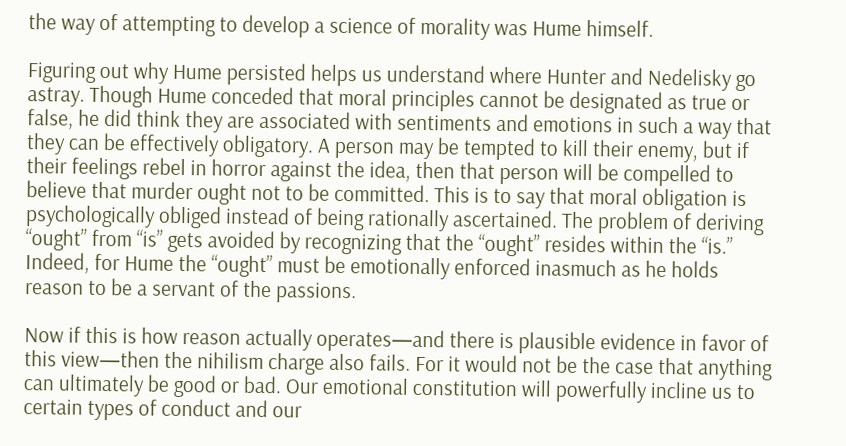the way of attempting to develop a science of morality was Hume himself.

Figuring out why Hume persisted helps us understand where Hunter and Nedelisky go astray. Though Hume conceded that moral principles cannot be designated as true or false, he did think they are associated with sentiments and emotions in such a way that they can be effectively obligatory. A person may be tempted to kill their enemy, but if their feelings rebel in horror against the idea, then that person will be compelled to believe that murder ought not to be committed. This is to say that moral obligation is psychologically obliged instead of being rationally ascertained. The problem of deriving “ought” from “is” gets avoided by recognizing that the “ought” resides within the “is.” Indeed, for Hume the “ought” must be emotionally enforced inasmuch as he holds reason to be a servant of the passions.

Now if this is how reason actually operates—and there is plausible evidence in favor of this view—then the nihilism charge also fails. For it would not be the case that anything can ultimately be good or bad. Our emotional constitution will powerfully incline us to certain types of conduct and our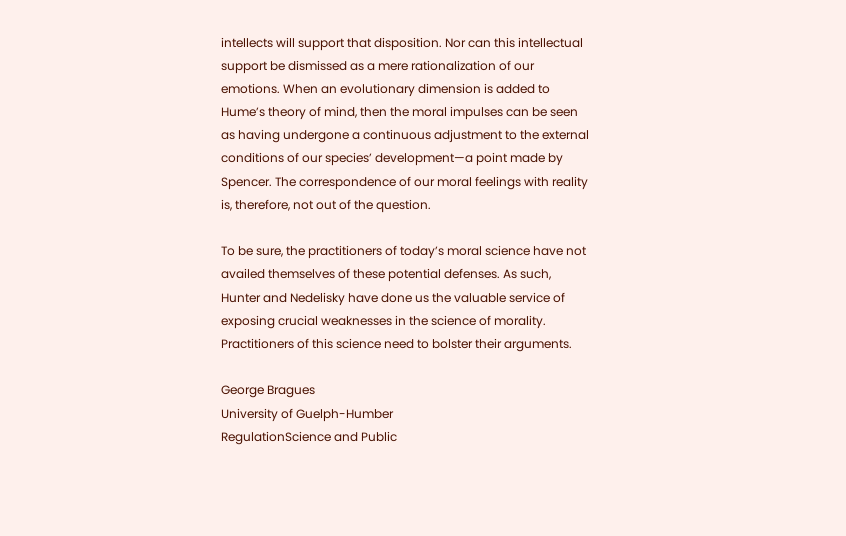intellects will support that disposition. Nor can this intellectual support be dismissed as a mere rationalization of our emotions. When an evolutionary dimension is added to Hume’s theory of mind, then the moral impulses can be seen as having undergone a continuous adjustment to the external conditions of our species’ development—a point made by Spencer. The correspondence of our moral feelings with reality is, therefore, not out of the question.

To be sure, the practitioners of today’s moral science have not availed themselves of these potential defenses. As such, Hunter and Nedelisky have done us the valuable service of exposing crucial weaknesses in the science of morality. Practitioners of this science need to bolster their arguments.

George Bragues
University of Guelph-Humber
RegulationScience and Public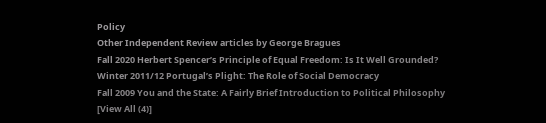Policy
Other Independent Review articles by George Bragues
Fall 2020 Herbert Spencer’s Principle of Equal Freedom: Is It Well Grounded?
Winter 2011/12 Portugal’s Plight: The Role of Social Democracy
Fall 2009 You and the State: A Fairly Brief Introduction to Political Philosophy
[View All (4)]